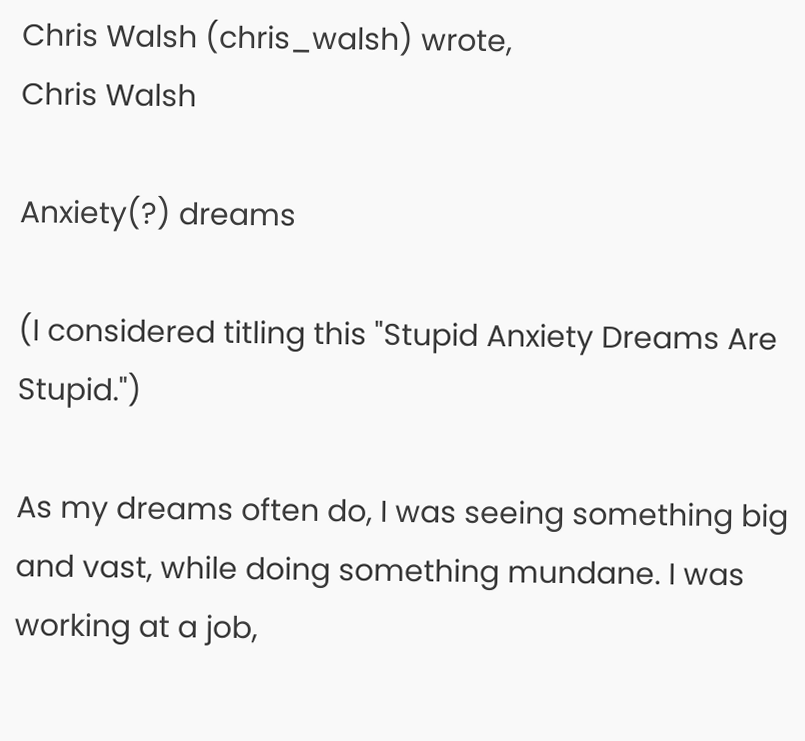Chris Walsh (chris_walsh) wrote,
Chris Walsh

Anxiety(?) dreams

(I considered titling this "Stupid Anxiety Dreams Are Stupid.")

As my dreams often do, I was seeing something big and vast, while doing something mundane. I was working at a job,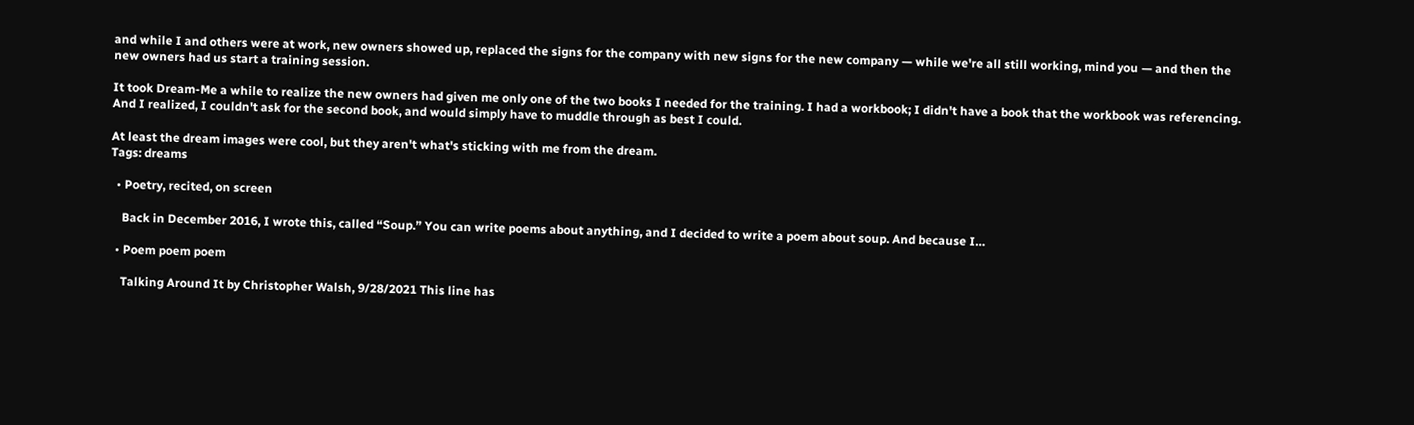and while I and others were at work, new owners showed up, replaced the signs for the company with new signs for the new company — while we're all still working, mind you — and then the new owners had us start a training session.

It took Dream-Me a while to realize the new owners had given me only one of the two books I needed for the training. I had a workbook; I didn't have a book that the workbook was referencing. And I realized, I couldn't ask for the second book, and would simply have to muddle through as best I could.

At least the dream images were cool, but they aren't what's sticking with me from the dream.
Tags: dreams

  • Poetry, recited, on screen

    Back in December 2016, I wrote this, called “Soup.” You can write poems about anything, and I decided to write a poem about soup. And because I…

  • Poem poem poem

    Talking Around It by Christopher Walsh, 9/28/2021 This line has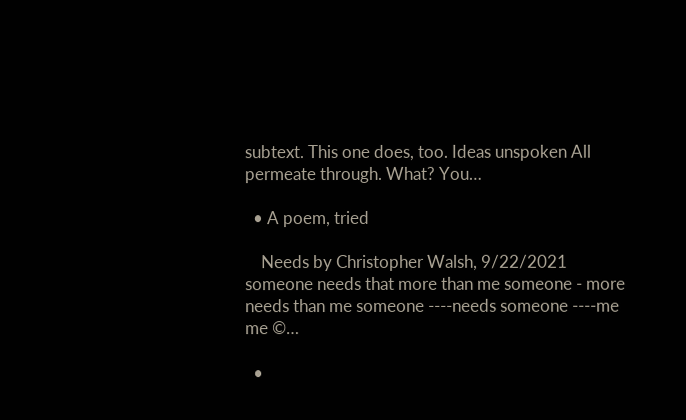subtext. This one does, too. Ideas unspoken All permeate through. What? You…

  • A poem, tried

    Needs by Christopher Walsh, 9/22/2021 someone needs that more than me someone - more needs than me someone ----needs someone ----me me ©…

  •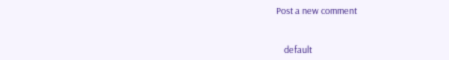Post a new comment


    default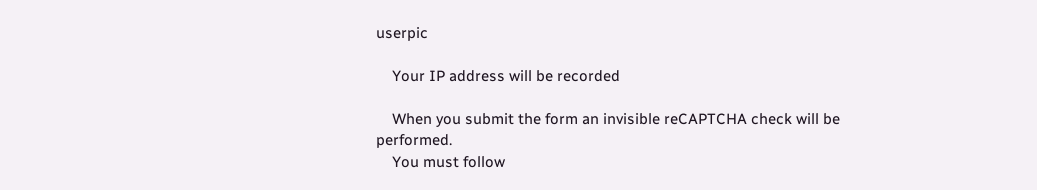userpic

    Your IP address will be recorded

    When you submit the form an invisible reCAPTCHA check will be performed.
    You must follow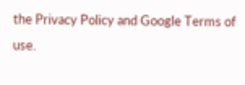the Privacy Policy and Google Terms of use.